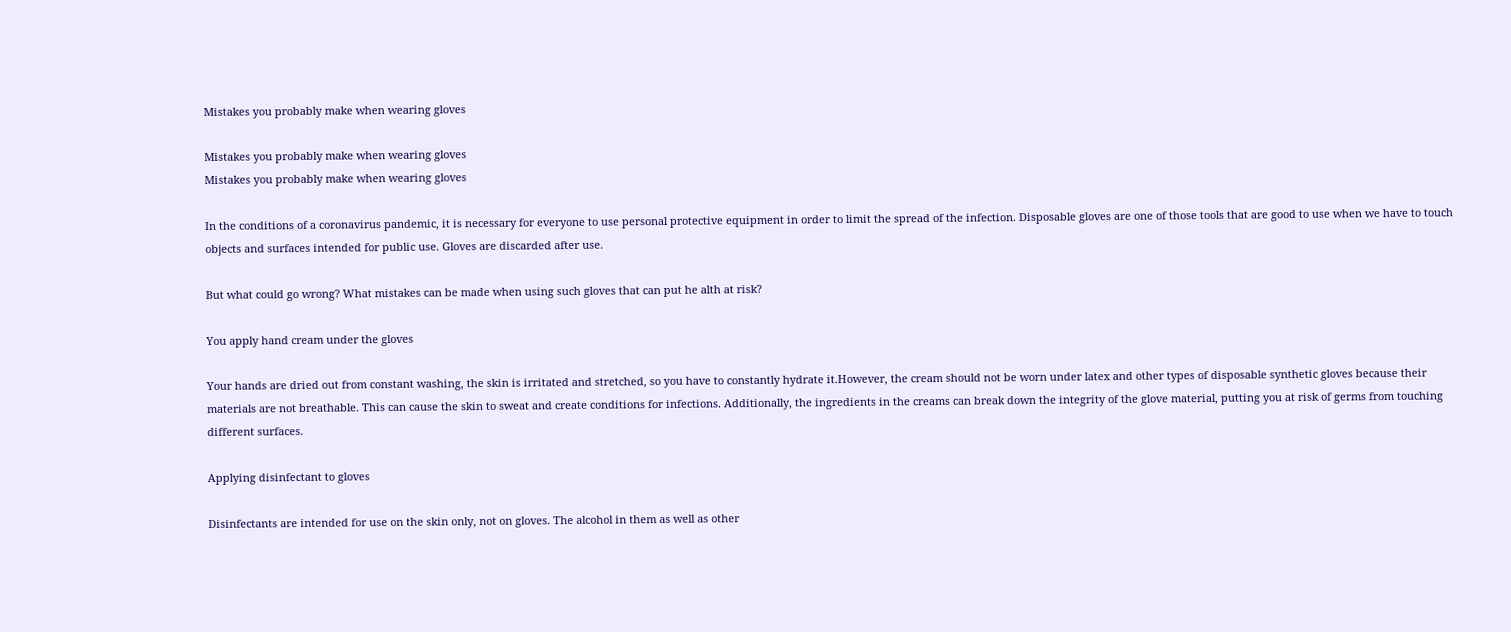Mistakes you probably make when wearing gloves

Mistakes you probably make when wearing gloves
Mistakes you probably make when wearing gloves

In the conditions of a coronavirus pandemic, it is necessary for everyone to use personal protective equipment in order to limit the spread of the infection. Disposable gloves are one of those tools that are good to use when we have to touch objects and surfaces intended for public use. Gloves are discarded after use.

But what could go wrong? What mistakes can be made when using such gloves that can put he alth at risk?

You apply hand cream under the gloves

Your hands are dried out from constant washing, the skin is irritated and stretched, so you have to constantly hydrate it.However, the cream should not be worn under latex and other types of disposable synthetic gloves because their materials are not breathable. This can cause the skin to sweat and create conditions for infections. Additionally, the ingredients in the creams can break down the integrity of the glove material, putting you at risk of germs from touching different surfaces.

Applying disinfectant to gloves

Disinfectants are intended for use on the skin only, not on gloves. The alcohol in them as well as other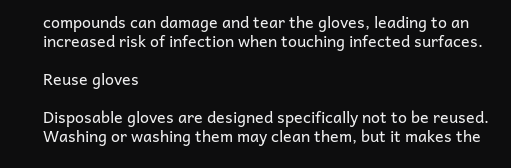compounds can damage and tear the gloves, leading to an increased risk of infection when touching infected surfaces.

Reuse gloves

Disposable gloves are designed specifically not to be reused. Washing or washing them may clean them, but it makes the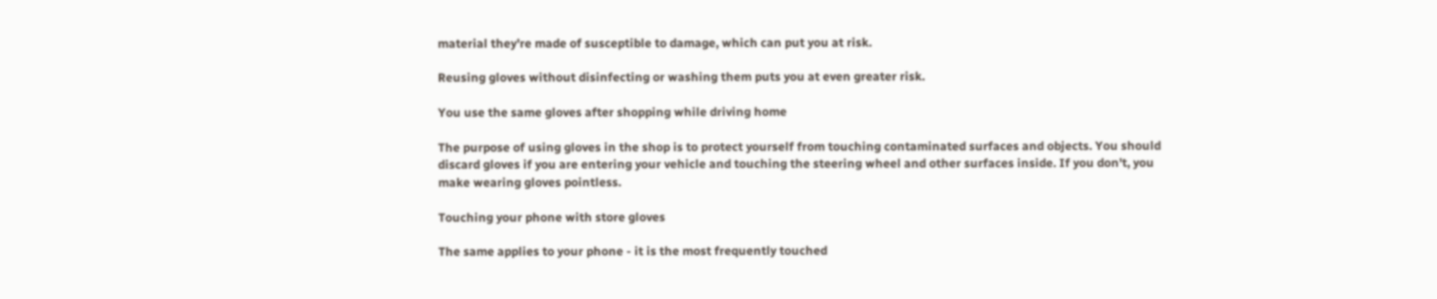material they're made of susceptible to damage, which can put you at risk.

Reusing gloves without disinfecting or washing them puts you at even greater risk.

You use the same gloves after shopping while driving home

The purpose of using gloves in the shop is to protect yourself from touching contaminated surfaces and objects. You should discard gloves if you are entering your vehicle and touching the steering wheel and other surfaces inside. If you don't, you make wearing gloves pointless.

Touching your phone with store gloves

The same applies to your phone - it is the most frequently touched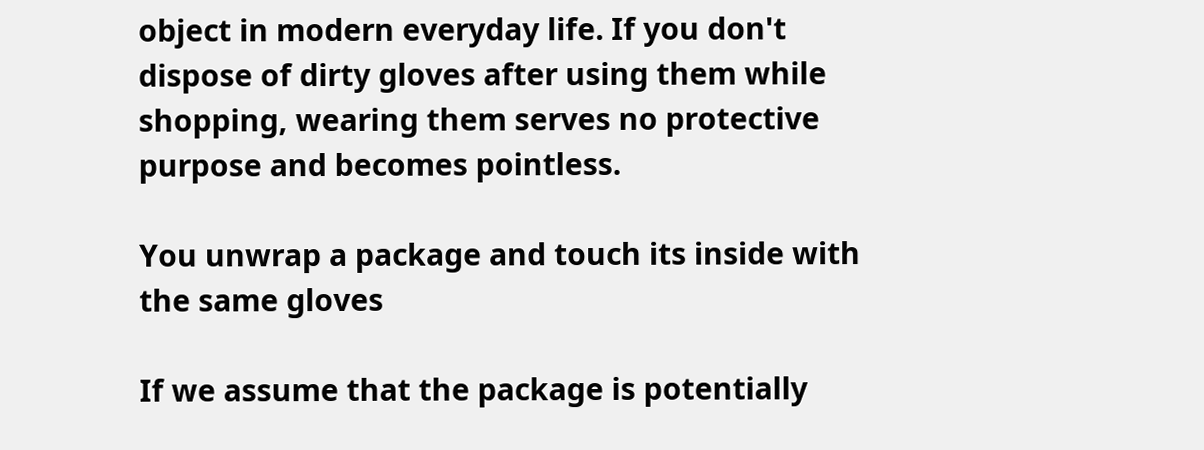object in modern everyday life. If you don't dispose of dirty gloves after using them while shopping, wearing them serves no protective purpose and becomes pointless.

You unwrap a package and touch its inside with the same gloves

If we assume that the package is potentially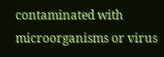contaminated with microorganisms or virus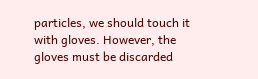particles, we should touch it with gloves. However, the gloves must be discarded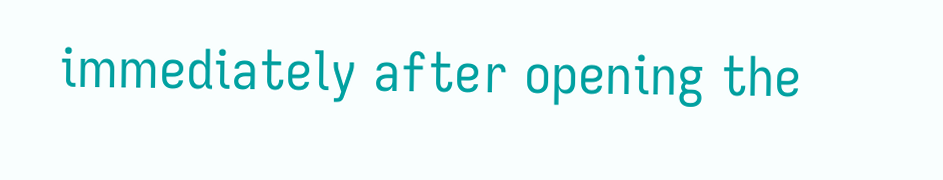immediately after opening the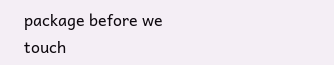package before we touch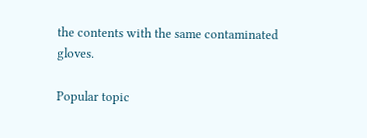the contents with the same contaminated gloves.

Popular topic